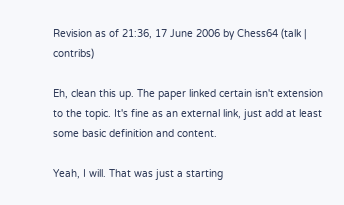Revision as of 21:36, 17 June 2006 by Chess64 (talk | contribs)

Eh, clean this up. The paper linked certain isn't extension to the topic. It's fine as an external link, just add at least some basic definition and content.

Yeah, I will. That was just a starting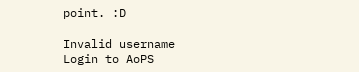point. :D

Invalid username
Login to AoPS